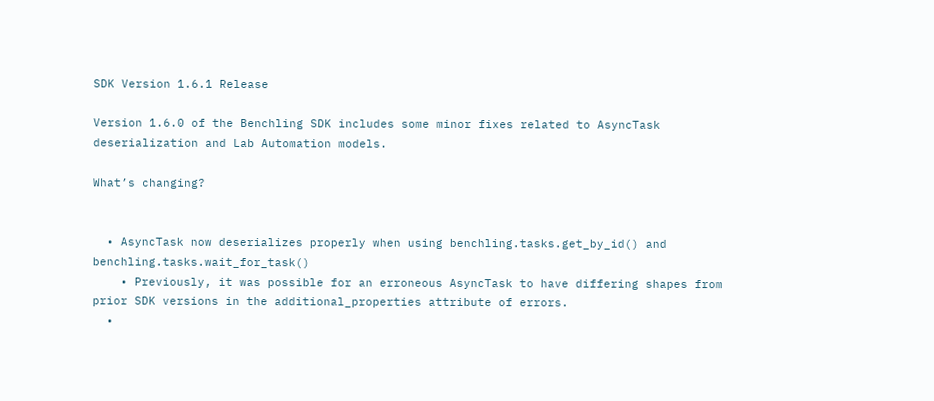SDK Version 1.6.1 Release

Version 1.6.0 of the Benchling SDK includes some minor fixes related to AsyncTask deserialization and Lab Automation models.

What’s changing?


  • AsyncTask now deserializes properly when using benchling.tasks.get_by_id() and benchling.tasks.wait_for_task()
    • Previously, it was possible for an erroneous AsyncTask to have differing shapes from prior SDK versions in the additional_properties attribute of errors.
  •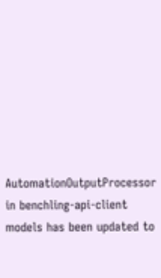AutomationOutputProcessor in benchling-api-client models has been updated to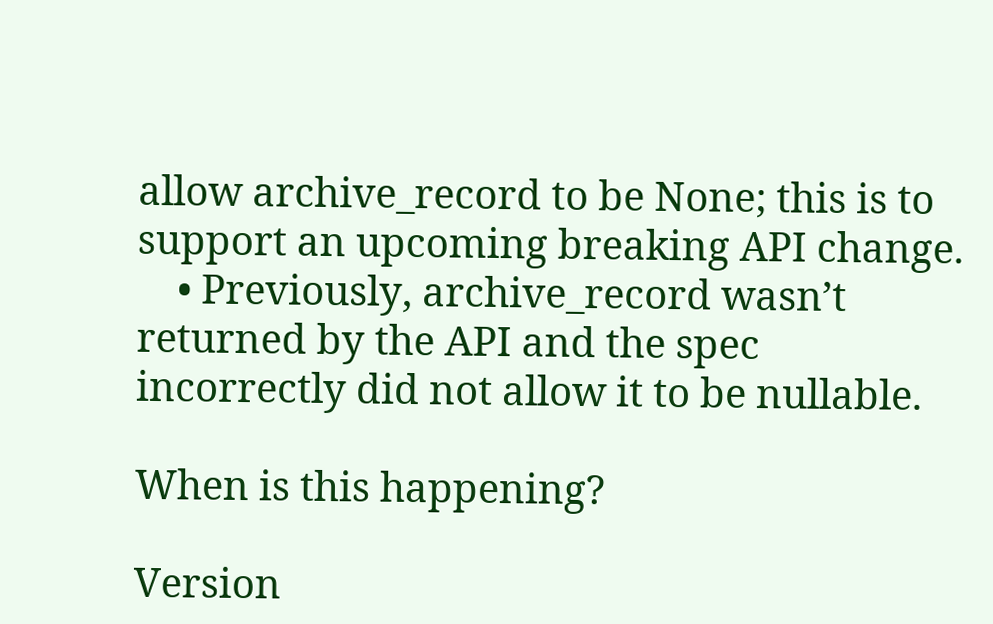allow archive_record to be None; this is to support an upcoming breaking API change.
    • Previously, archive_record wasn’t returned by the API and the spec incorrectly did not allow it to be nullable.

When is this happening?

Version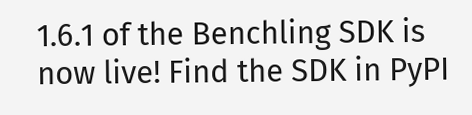1.6.1 of the Benchling SDK is now live! Find the SDK in PyPI